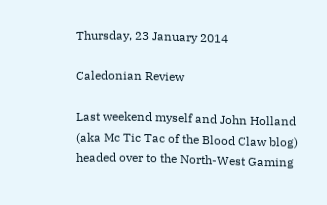Thursday, 23 January 2014

Caledonian Review

Last weekend myself and John Holland (aka Mc Tic Tac of the Blood Claw blog) headed over to the North-West Gaming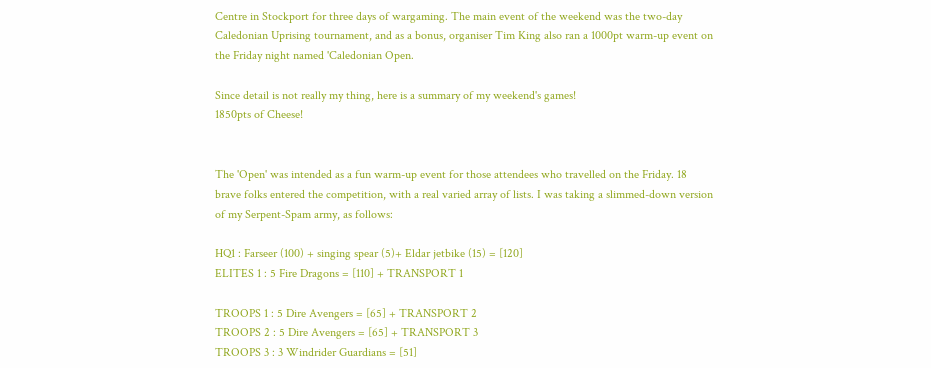Centre in Stockport for three days of wargaming. The main event of the weekend was the two-day Caledonian Uprising tournament, and as a bonus, organiser Tim King also ran a 1000pt warm-up event on the Friday night named 'Caledonian Open.

Since detail is not really my thing, here is a summary of my weekend's games!
1850pts of Cheese!


The 'Open' was intended as a fun warm-up event for those attendees who travelled on the Friday. 18 brave folks entered the competition, with a real varied array of lists. I was taking a slimmed-down version of my Serpent-Spam army, as follows:

HQ1 : Farseer (100) + singing spear (5)+ Eldar jetbike (15) = [120]
ELITES 1 : 5 Fire Dragons = [110] + TRANSPORT 1

TROOPS 1 : 5 Dire Avengers = [65] + TRANSPORT 2
TROOPS 2 : 5 Dire Avengers = [65] + TRANSPORT 3
TROOPS 3 : 3 Windrider Guardians = [51]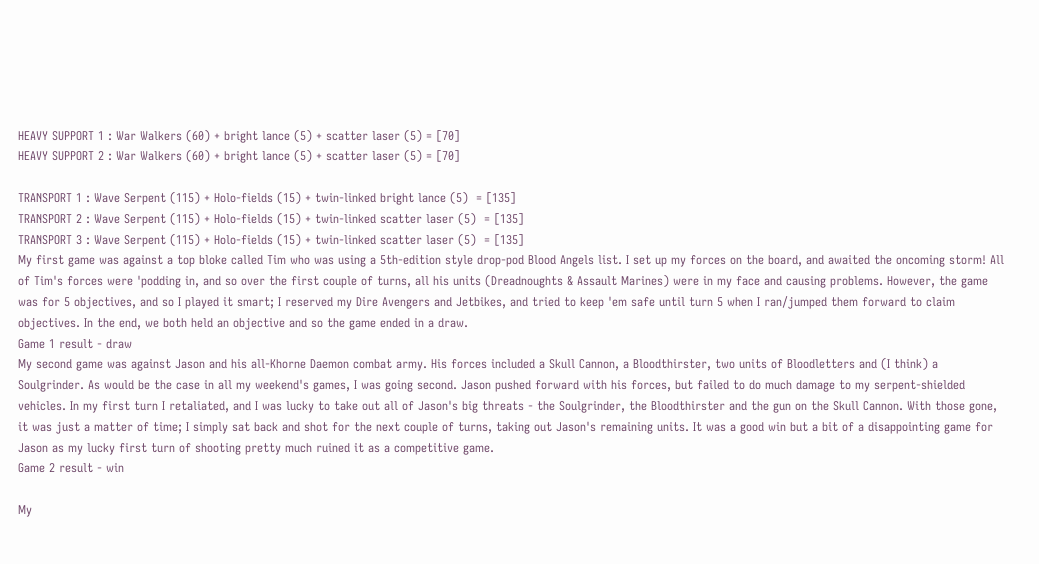HEAVY SUPPORT 1 : War Walkers (60) + bright lance (5) + scatter laser (5) = [70]
HEAVY SUPPORT 2 : War Walkers (60) + bright lance (5) + scatter laser (5) = [70]

TRANSPORT 1 : Wave Serpent (115) + Holo-fields (15) + twin-linked bright lance (5)  = [135]
TRANSPORT 2 : Wave Serpent (115) + Holo-fields (15) + twin-linked scatter laser (5)  = [135]
TRANSPORT 3 : Wave Serpent (115) + Holo-fields (15) + twin-linked scatter laser (5)  = [135]
My first game was against a top bloke called Tim who was using a 5th-edition style drop-pod Blood Angels list. I set up my forces on the board, and awaited the oncoming storm! All of Tim's forces were 'podding in, and so over the first couple of turns, all his units (Dreadnoughts & Assault Marines) were in my face and causing problems. However, the game was for 5 objectives, and so I played it smart; I reserved my Dire Avengers and Jetbikes, and tried to keep 'em safe until turn 5 when I ran/jumped them forward to claim objectives. In the end, we both held an objective and so the game ended in a draw.
Game 1 result - draw
My second game was against Jason and his all-Khorne Daemon combat army. His forces included a Skull Cannon, a Bloodthirster, two units of Bloodletters and (I think) a Soulgrinder. As would be the case in all my weekend's games, I was going second. Jason pushed forward with his forces, but failed to do much damage to my serpent-shielded vehicles. In my first turn I retaliated, and I was lucky to take out all of Jason's big threats - the Soulgrinder, the Bloodthirster and the gun on the Skull Cannon. With those gone, it was just a matter of time; I simply sat back and shot for the next couple of turns, taking out Jason's remaining units. It was a good win but a bit of a disappointing game for Jason as my lucky first turn of shooting pretty much ruined it as a competitive game.
Game 2 result - win

My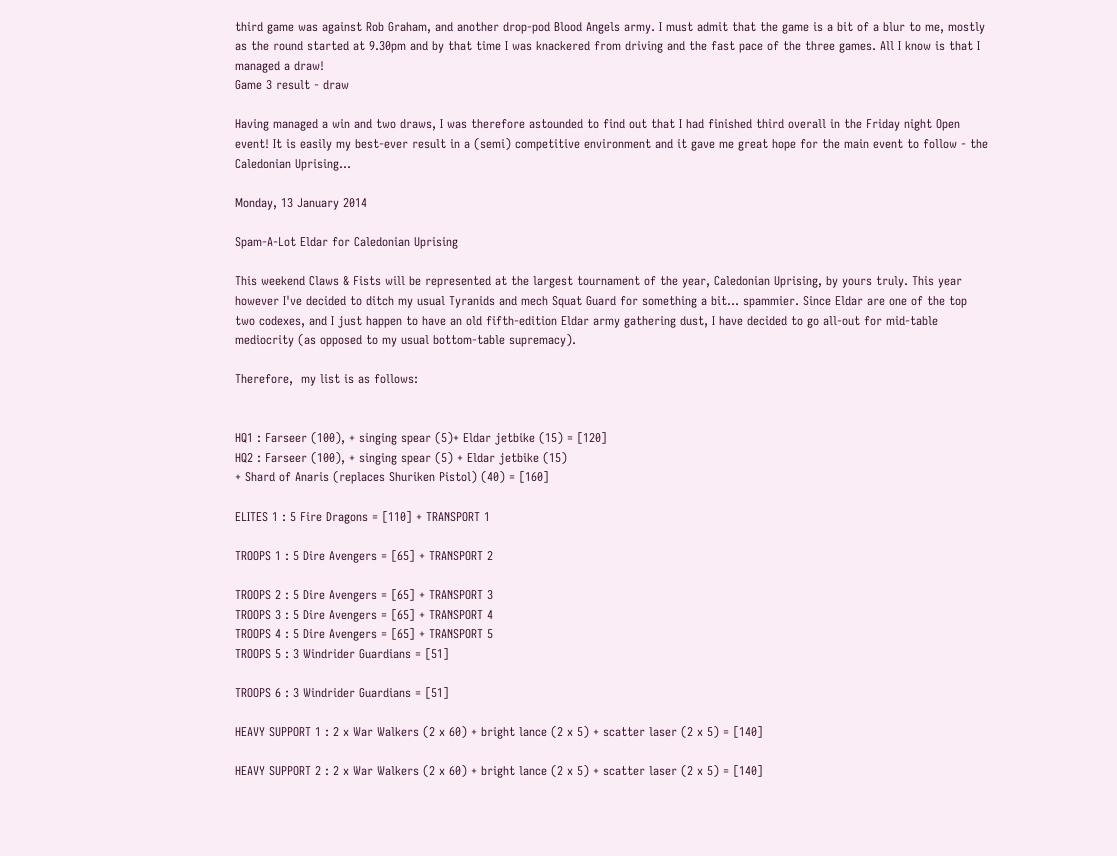third game was against Rob Graham, and another drop-pod Blood Angels army. I must admit that the game is a bit of a blur to me, mostly as the round started at 9.30pm and by that time I was knackered from driving and the fast pace of the three games. All I know is that I managed a draw!
Game 3 result - draw

Having managed a win and two draws, I was therefore astounded to find out that I had finished third overall in the Friday night Open event! It is easily my best-ever result in a (semi) competitive environment and it gave me great hope for the main event to follow - the Caledonian Uprising...

Monday, 13 January 2014

Spam-A-Lot Eldar for Caledonian Uprising

This weekend Claws & Fists will be represented at the largest tournament of the year, Caledonian Uprising, by yours truly. This year however I've decided to ditch my usual Tyranids and mech Squat Guard for something a bit... spammier. Since Eldar are one of the top two codexes, and I just happen to have an old fifth-edition Eldar army gathering dust, I have decided to go all-out for mid-table mediocrity (as opposed to my usual bottom-table supremacy).

Therefore,  my list is as follows:


HQ1 : Farseer (100), + singing spear (5)+ Eldar jetbike (15) = [120]
HQ2 : Farseer (100), + singing spear (5) + Eldar jetbike (15)
+ Shard of Anaris (replaces Shuriken Pistol) (40) = [160]

ELITES 1 : 5 Fire Dragons = [110] + TRANSPORT 1

TROOPS 1 : 5 Dire Avengers = [65] + TRANSPORT 2

TROOPS 2 : 5 Dire Avengers = [65] + TRANSPORT 3
TROOPS 3 : 5 Dire Avengers = [65] + TRANSPORT 4
TROOPS 4 : 5 Dire Avengers = [65] + TRANSPORT 5
TROOPS 5 : 3 Windrider Guardians = [51]

TROOPS 6 : 3 Windrider Guardians = [51]

HEAVY SUPPORT 1 : 2 x War Walkers (2 x 60) + bright lance (2 x 5) + scatter laser (2 x 5) = [140]

HEAVY SUPPORT 2 : 2 x War Walkers (2 x 60) + bright lance (2 x 5) + scatter laser (2 x 5) = [140]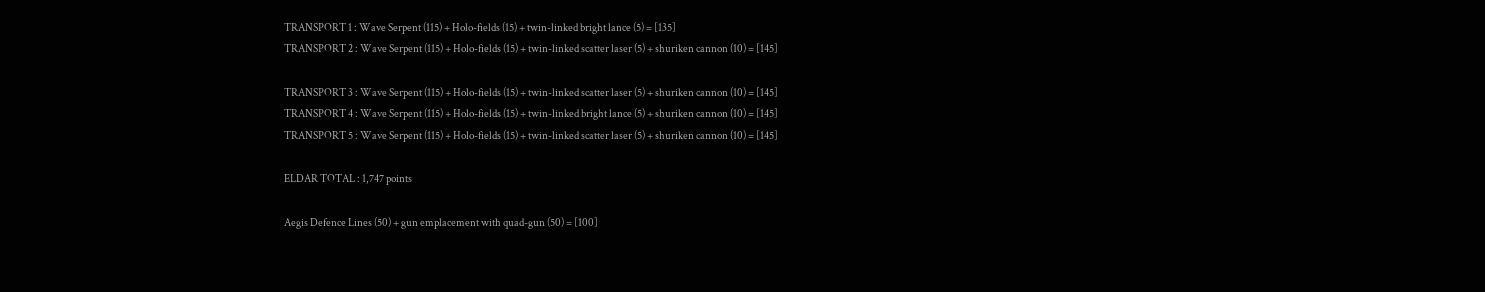TRANSPORT 1 : Wave Serpent (115) + Holo-fields (15) + twin-linked bright lance (5) = [135]
TRANSPORT 2 : Wave Serpent (115) + Holo-fields (15) + twin-linked scatter laser (5) + shuriken cannon (10) = [145]

TRANSPORT 3 : Wave Serpent (115) + Holo-fields (15) + twin-linked scatter laser (5) + shuriken cannon (10) = [145]
TRANSPORT 4 : Wave Serpent (115) + Holo-fields (15) + twin-linked bright lance (5) + shuriken cannon (10) = [145]
TRANSPORT 5 : Wave Serpent (115) + Holo-fields (15) + twin-linked scatter laser (5) + shuriken cannon (10) = [145]

ELDAR TOTAL : 1,747 points

Aegis Defence Lines (50) + gun emplacement with quad-gun (50) = [100]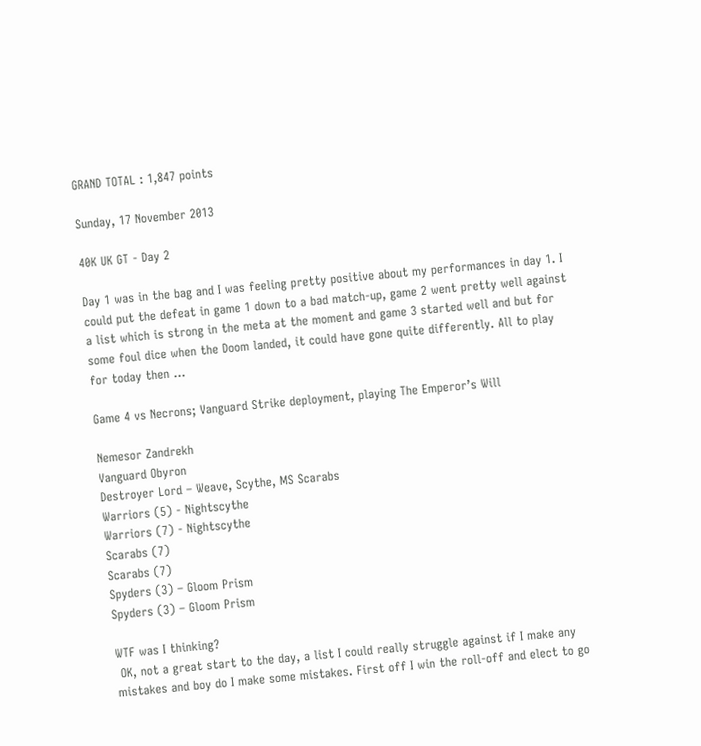GRAND TOTAL : 1,847 points

Sunday, 17 November 2013

40K UK GT - Day 2

Day 1 was in the bag and I was feeling pretty positive about my performances in day 1. I could put the defeat in game 1 down to a bad match-up, game 2 went pretty well against a list which is strong in the meta at the moment and game 3 started well and but for some foul dice when the Doom landed, it could have gone quite differently. All to play for today then …

Game 4 vs Necrons; Vanguard Strike deployment, playing The Emperor’s Will

Nemesor Zandrekh
Vanguard Obyron
Destroyer Lord – Weave, Scythe, MS Scarabs
Warriors (5) - Nightscythe
Warriors (7) - Nightscythe
Scarabs (7)
Scarabs (7)
Spyders (3) – Gloom Prism
Spyders (3) – Gloom Prism

WTF was I thinking?
 OK, not a great start to the day, a list I could really struggle against if I make any mistakes and boy do I make some mistakes. First off I win the roll-off and elect to go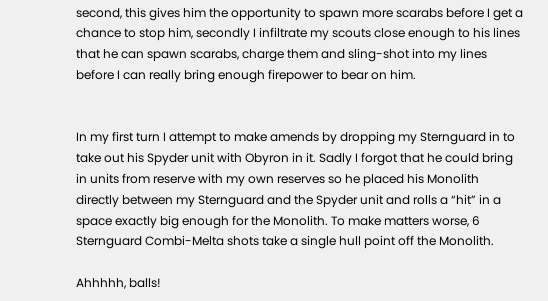second, this gives him the opportunity to spawn more scarabs before I get a chance to stop him, secondly I infiltrate my scouts close enough to his lines that he can spawn scarabs, charge them and sling-shot into my lines before I can really bring enough firepower to bear on him.


In my first turn I attempt to make amends by dropping my Sternguard in to take out his Spyder unit with Obyron in it. Sadly I forgot that he could bring in units from reserve with my own reserves so he placed his Monolith directly between my Sternguard and the Spyder unit and rolls a “hit” in a space exactly big enough for the Monolith. To make matters worse, 6 Sternguard Combi-Melta shots take a single hull point off the Monolith.

Ahhhhh, balls!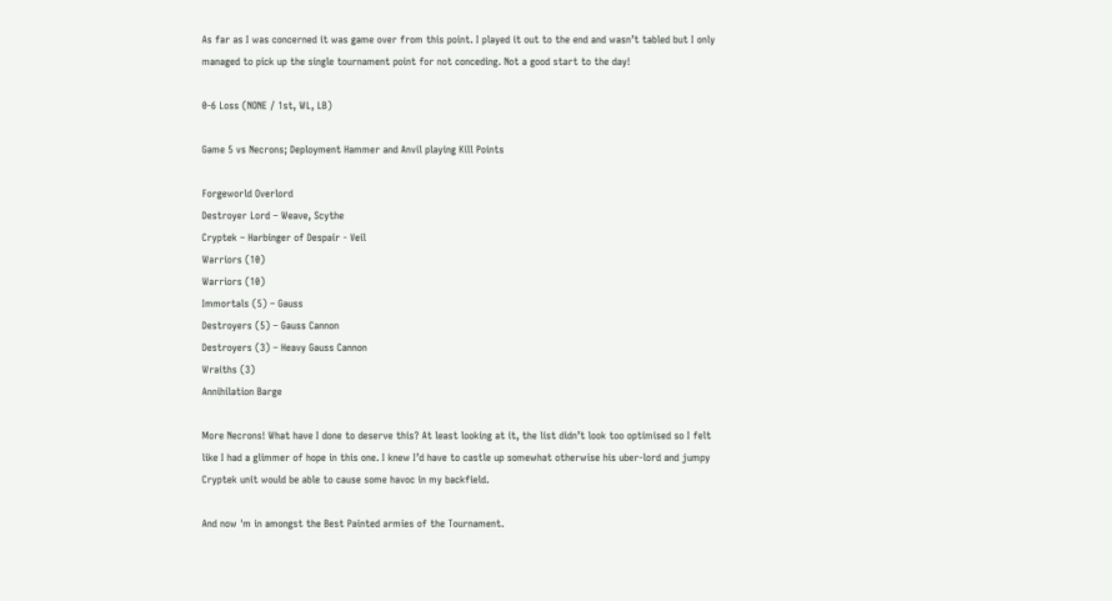As far as I was concerned it was game over from this point. I played it out to the end and wasn’t tabled but I only managed to pick up the single tournament point for not conceding. Not a good start to the day!

0-6 Loss (NONE / 1st, WL, LB)

Game 5 vs Necrons; Deployment Hammer and Anvil playing Kill Points

Forgeworld Overlord
Destroyer Lord – Weave, Scythe
Cryptek – Harbinger of Despair - Veil
Warriors (10)
Warriors (10)
Immortals (5) – Gauss
Destroyers (5) – Gauss Cannon
Destroyers (3) – Heavy Gauss Cannon
Wraiths (3)
Annihilation Barge

More Necrons! What have I done to deserve this? At least looking at it, the list didn’t look too optimised so I felt like I had a glimmer of hope in this one. I knew I’d have to castle up somewhat otherwise his uber-lord and jumpy Cryptek unit would be able to cause some havoc in my backfield.

And now 'm in amongst the Best Painted armies of the Tournament.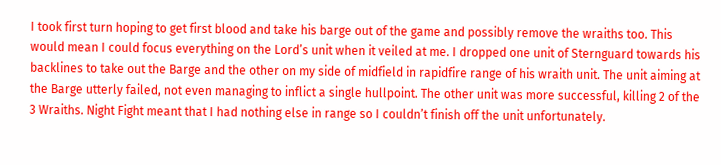I took first turn hoping to get first blood and take his barge out of the game and possibly remove the wraiths too. This would mean I could focus everything on the Lord’s unit when it veiled at me. I dropped one unit of Sternguard towards his backlines to take out the Barge and the other on my side of midfield in rapidfire range of his wraith unit. The unit aiming at the Barge utterly failed, not even managing to inflict a single hullpoint. The other unit was more successful, killing 2 of the 3 Wraiths. Night Fight meant that I had nothing else in range so I couldn’t finish off the unit unfortunately.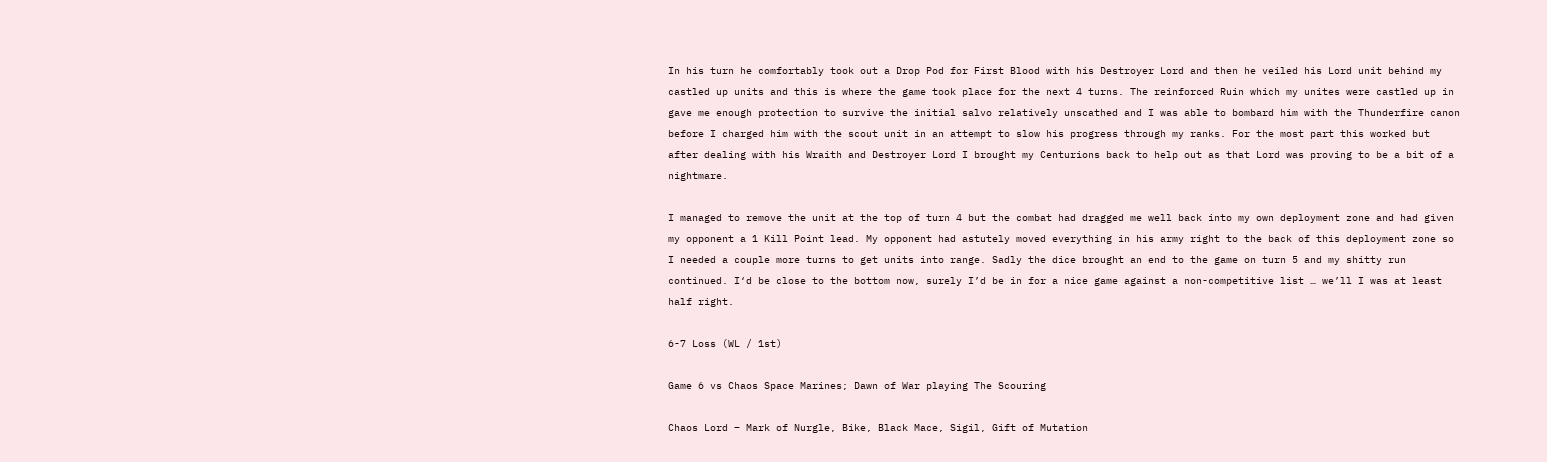In his turn he comfortably took out a Drop Pod for First Blood with his Destroyer Lord and then he veiled his Lord unit behind my castled up units and this is where the game took place for the next 4 turns. The reinforced Ruin which my unites were castled up in gave me enough protection to survive the initial salvo relatively unscathed and I was able to bombard him with the Thunderfire canon before I charged him with the scout unit in an attempt to slow his progress through my ranks. For the most part this worked but after dealing with his Wraith and Destroyer Lord I brought my Centurions back to help out as that Lord was proving to be a bit of a nightmare.

I managed to remove the unit at the top of turn 4 but the combat had dragged me well back into my own deployment zone and had given my opponent a 1 Kill Point lead. My opponent had astutely moved everything in his army right to the back of this deployment zone so I needed a couple more turns to get units into range. Sadly the dice brought an end to the game on turn 5 and my shitty run continued. I‘d be close to the bottom now, surely I’d be in for a nice game against a non-competitive list … we’ll I was at least half right.

6-7 Loss (WL / 1st)

Game 6 vs Chaos Space Marines; Dawn of War playing The Scouring

Chaos Lord – Mark of Nurgle, Bike, Black Mace, Sigil, Gift of Mutation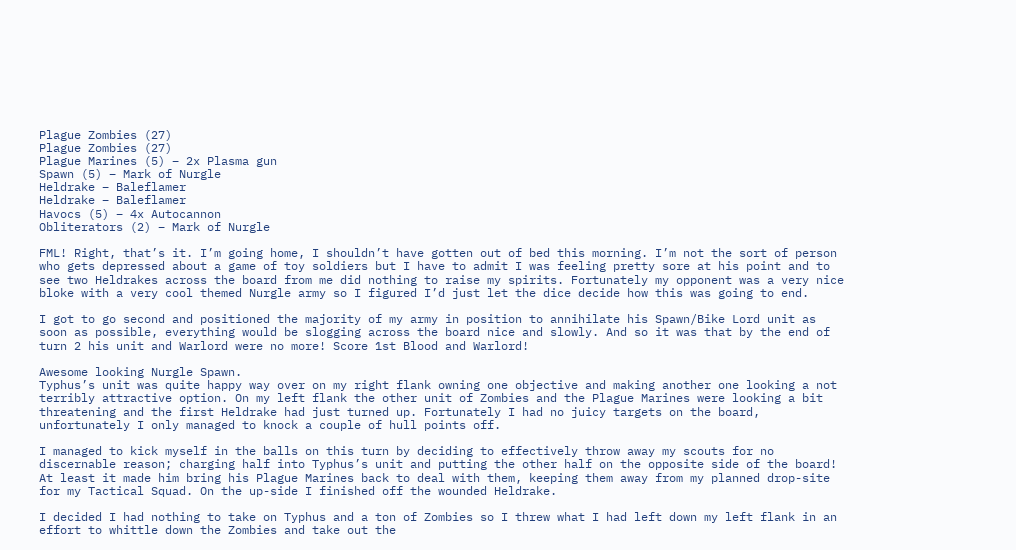Plague Zombies (27)
Plague Zombies (27)
Plague Marines (5) – 2x Plasma gun
Spawn (5) – Mark of Nurgle
Heldrake – Baleflamer
Heldrake – Baleflamer
Havocs (5) – 4x Autocannon
Obliterators (2) – Mark of Nurgle

FML! Right, that’s it. I’m going home, I shouldn’t have gotten out of bed this morning. I’m not the sort of person who gets depressed about a game of toy soldiers but I have to admit I was feeling pretty sore at his point and to see two Heldrakes across the board from me did nothing to raise my spirits. Fortunately my opponent was a very nice bloke with a very cool themed Nurgle army so I figured I’d just let the dice decide how this was going to end.

I got to go second and positioned the majority of my army in position to annihilate his Spawn/Bike Lord unit as soon as possible, everything would be slogging across the board nice and slowly. And so it was that by the end of turn 2 his unit and Warlord were no more! Score 1st Blood and Warlord!

Awesome looking Nurgle Spawn.
Typhus’s unit was quite happy way over on my right flank owning one objective and making another one looking a not terribly attractive option. On my left flank the other unit of Zombies and the Plague Marines were looking a bit threatening and the first Heldrake had just turned up. Fortunately I had no juicy targets on the board, unfortunately I only managed to knock a couple of hull points off.

I managed to kick myself in the balls on this turn by deciding to effectively throw away my scouts for no discernable reason; charging half into Typhus’s unit and putting the other half on the opposite side of the board! At least it made him bring his Plague Marines back to deal with them, keeping them away from my planned drop-site for my Tactical Squad. On the up-side I finished off the wounded Heldrake.

I decided I had nothing to take on Typhus and a ton of Zombies so I threw what I had left down my left flank in an effort to whittle down the Zombies and take out the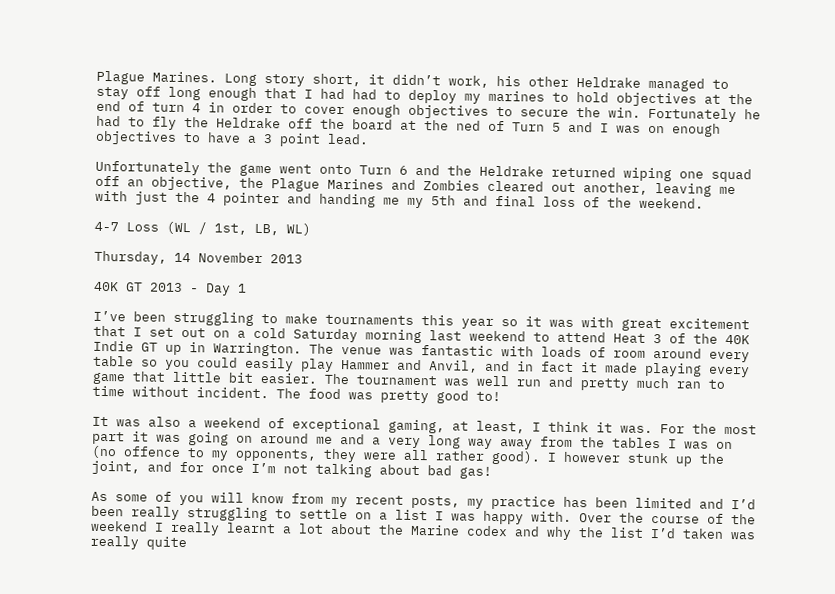Plague Marines. Long story short, it didn’t work, his other Heldrake managed to stay off long enough that I had had to deploy my marines to hold objectives at the end of turn 4 in order to cover enough objectives to secure the win. Fortunately he had to fly the Heldrake off the board at the ned of Turn 5 and I was on enough objectives to have a 3 point lead.

Unfortunately the game went onto Turn 6 and the Heldrake returned wiping one squad off an objective, the Plague Marines and Zombies cleared out another, leaving me with just the 4 pointer and handing me my 5th and final loss of the weekend.

4-7 Loss (WL / 1st, LB, WL)

Thursday, 14 November 2013

40K GT 2013 - Day 1

I’ve been struggling to make tournaments this year so it was with great excitement that I set out on a cold Saturday morning last weekend to attend Heat 3 of the 40K Indie GT up in Warrington. The venue was fantastic with loads of room around every table so you could easily play Hammer and Anvil, and in fact it made playing every game that little bit easier. The tournament was well run and pretty much ran to time without incident. The food was pretty good to!

It was also a weekend of exceptional gaming, at least, I think it was. For the most part it was going on around me and a very long way away from the tables I was on (no offence to my opponents, they were all rather good). I however stunk up the joint, and for once I’m not talking about bad gas!

As some of you will know from my recent posts, my practice has been limited and I’d been really struggling to settle on a list I was happy with. Over the course of the weekend I really learnt a lot about the Marine codex and why the list I’d taken was really quite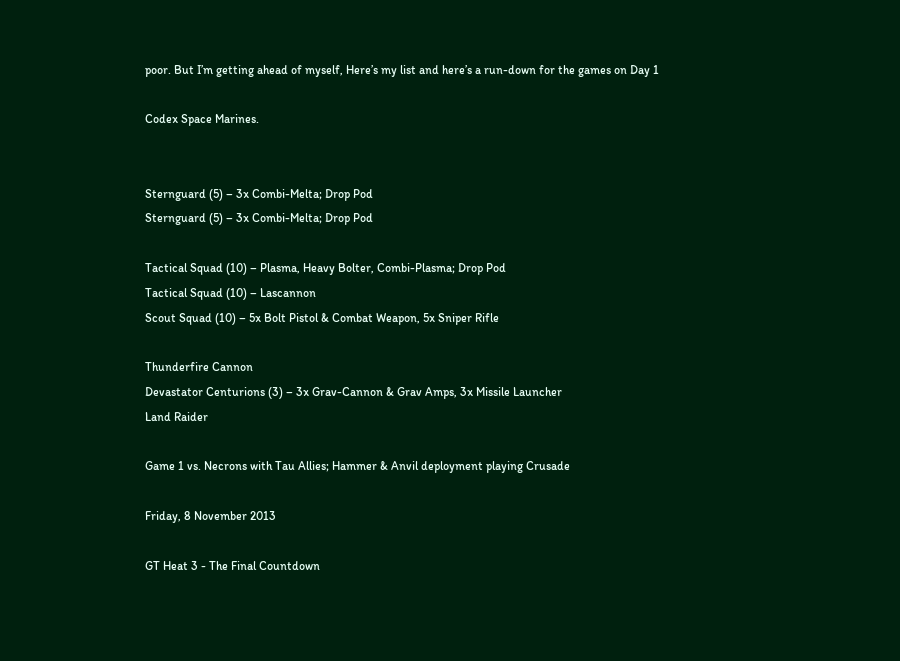poor. But I’m getting ahead of myself, Here’s my list and here’s a run-down for the games on Day 1

Codex Space Marines.


Sternguard (5) – 3x Combi-Melta; Drop Pod
Sternguard (5) – 3x Combi-Melta; Drop Pod

Tactical Squad (10) – Plasma, Heavy Bolter, Combi-Plasma; Drop Pod
Tactical Squad (10) – Lascannon
Scout Squad (10) – 5x Bolt Pistol & Combat Weapon, 5x Sniper Rifle

Thunderfire Cannon
Devastator Centurions (3) – 3x Grav-Cannon & Grav Amps, 3x Missile Launcher
Land Raider

Game 1 vs. Necrons with Tau Allies; Hammer & Anvil deployment playing Crusade

Friday, 8 November 2013

GT Heat 3 - The Final Countdown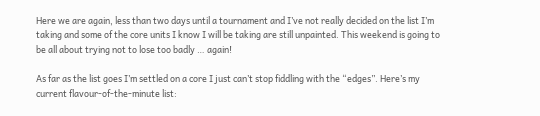Here we are again, less than two days until a tournament and I’ve not really decided on the list I’m taking and some of the core units I know I will be taking are still unpainted. This weekend is going to be all about trying not to lose too badly … again!

As far as the list goes I’m settled on a core I just can’t stop fiddling with the “edges”. Here’s my current flavour-of-the-minute list: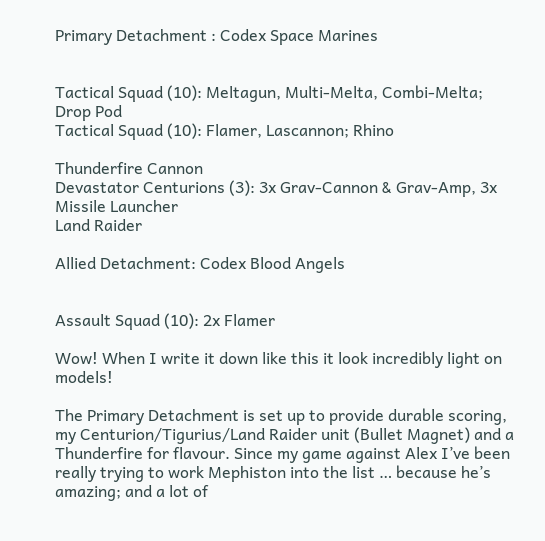Primary Detachment : Codex Space Marines


Tactical Squad (10): Meltagun, Multi-Melta, Combi-Melta; Drop Pod
Tactical Squad (10): Flamer, Lascannon; Rhino

Thunderfire Cannon
Devastator Centurions (3): 3x Grav-Cannon & Grav-Amp, 3x Missile Launcher
Land Raider

Allied Detachment: Codex Blood Angels


Assault Squad (10): 2x Flamer

Wow! When I write it down like this it look incredibly light on models!

The Primary Detachment is set up to provide durable scoring, my Centurion/Tigurius/Land Raider unit (Bullet Magnet) and a Thunderfire for flavour. Since my game against Alex I’ve been really trying to work Mephiston into the list … because he’s amazing; and a lot of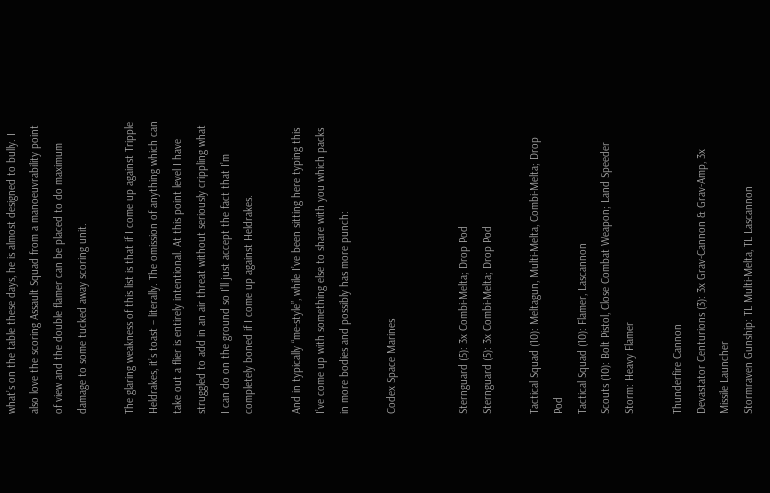what’s on the table these days, he is almost designed to bully. I also love the scoring Assault Squad from a manoeuvrability point of view and the double flamer can be placed to do maximum damage to some tucked away scoring unit.

The glaring weakness of this list is that if I come up against Tripple Heldrakes, it’s toast – literally. The omission of anything which can take out a flier is entirely intentional. At this point level I have struggled to add in an air threat without seriously crippling what I can do on the ground so I’ll just accept the fact that I’m completely boned if I come up against Heldrakes.

And in typically “me-style”, while I’ve been sitting here typing this I’ve come up with something else to share with you which packs in more bodies and possibly has more punch:

Codex Space Marines


Sternguard (5): 3x Combi-Melta; Drop Pod
Sternguard (5): 3x Combi-Melta; Drop Pod

Tactical Squad (10): Meltagun, Multi-Melta, Combi-Melta; Drop Pod
Tactical Squad (10): Flamer, Lascannon
Scouts (10): Bolt Pistol, Close Combat Weapon; Land Speeder Storm: Heavy Flamer

Thunderfire Cannon
Devastator Centurions (3): 3x Grav-Cannon & Grav-Amp, 3x Missile Launcher
Stormraven Gunship: TL Multi-Melta, TL Lascannon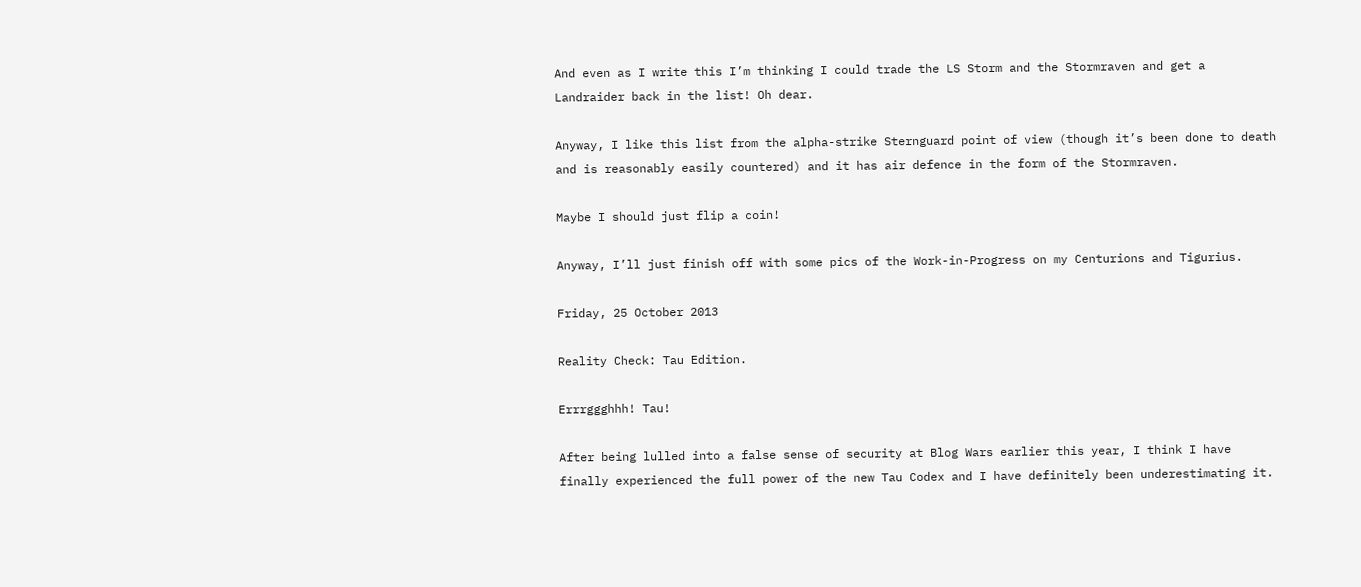And even as I write this I’m thinking I could trade the LS Storm and the Stormraven and get a Landraider back in the list! Oh dear.

Anyway, I like this list from the alpha-strike Sternguard point of view (though it’s been done to death and is reasonably easily countered) and it has air defence in the form of the Stormraven.

Maybe I should just flip a coin!

Anyway, I’ll just finish off with some pics of the Work-in-Progress on my Centurions and Tigurius.

Friday, 25 October 2013

Reality Check: Tau Edition.

Errrggghhh! Tau!

After being lulled into a false sense of security at Blog Wars earlier this year, I think I have finally experienced the full power of the new Tau Codex and I have definitely been underestimating it.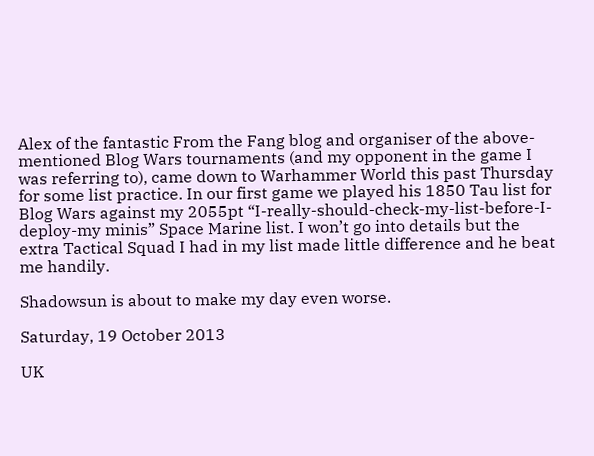Alex of the fantastic From the Fang blog and organiser of the above-mentioned Blog Wars tournaments (and my opponent in the game I was referring to), came down to Warhammer World this past Thursday for some list practice. In our first game we played his 1850 Tau list for Blog Wars against my 2055pt “I-really-should-check-my-list-before-I-deploy-my minis” Space Marine list. I won’t go into details but the extra Tactical Squad I had in my list made little difference and he beat me handily.

Shadowsun is about to make my day even worse.

Saturday, 19 October 2013

UK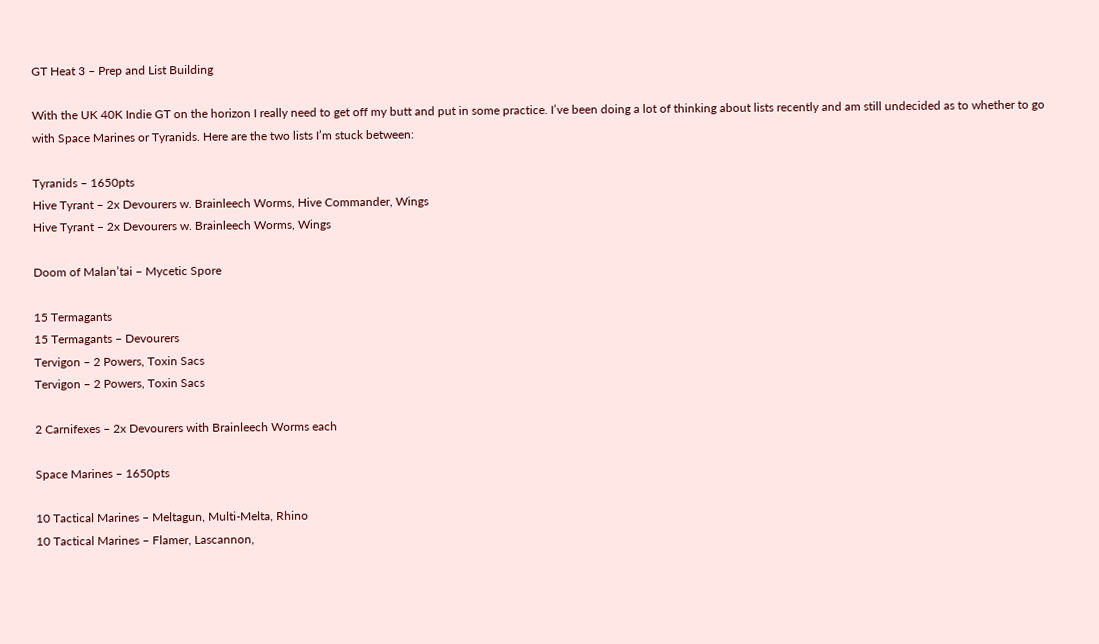GT Heat 3 – Prep and List Building

With the UK 40K Indie GT on the horizon I really need to get off my butt and put in some practice. I’ve been doing a lot of thinking about lists recently and am still undecided as to whether to go with Space Marines or Tyranids. Here are the two lists I’m stuck between:

Tyranids – 1650pts
Hive Tyrant – 2x Devourers w. Brainleech Worms, Hive Commander, Wings
Hive Tyrant – 2x Devourers w. Brainleech Worms, Wings

Doom of Malan’tai – Mycetic Spore

15 Termagants
15 Termagants – Devourers
Tervigon – 2 Powers, Toxin Sacs
Tervigon – 2 Powers, Toxin Sacs

2 Carnifexes – 2x Devourers with Brainleech Worms each

Space Marines – 1650pts

10 Tactical Marines – Meltagun, Multi-Melta, Rhino
10 Tactical Marines – Flamer, Lascannon,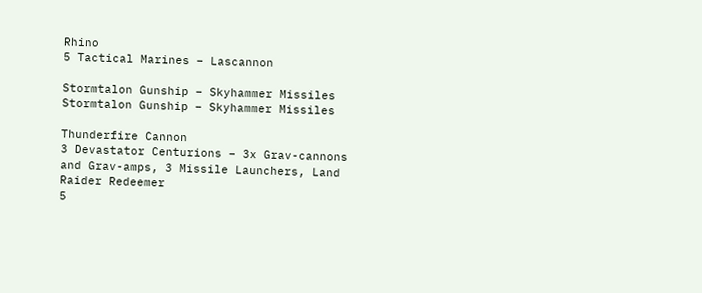Rhino
5 Tactical Marines – Lascannon

Stormtalon Gunship – Skyhammer Missiles
Stormtalon Gunship – Skyhammer Missiles

Thunderfire Cannon
3 Devastator Centurions – 3x Grav-cannons and Grav-amps, 3 Missile Launchers, Land Raider Redeemer
5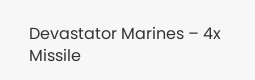Devastator Marines – 4x Missile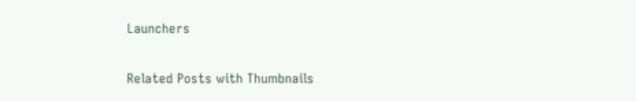Launchers


Related Posts with Thumbnails